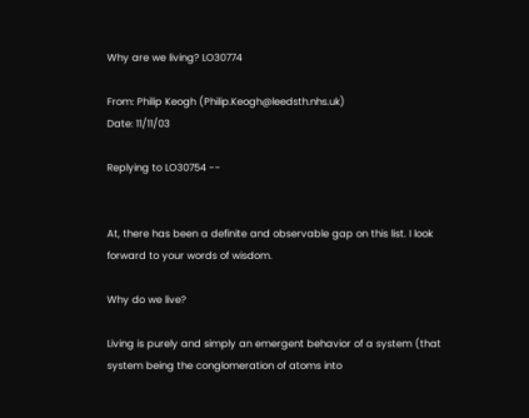Why are we living? LO30774

From: Philip Keogh (Philip.Keogh@leedsth.nhs.uk)
Date: 11/11/03

Replying to LO30754 --


At, there has been a definite and observable gap on this list. I look
forward to your words of wisdom.

Why do we live?

Living is purely and simply an emergent behavior of a system (that
system being the conglomeration of atoms into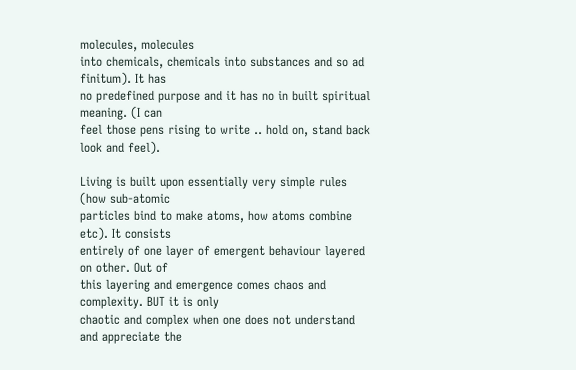molecules, molecules
into chemicals, chemicals into substances and so ad finitum). It has
no predefined purpose and it has no in built spiritual meaning. (I can
feel those pens rising to write .. hold on, stand back look and feel).

Living is built upon essentially very simple rules (how sub-atomic
particles bind to make atoms, how atoms combine etc). It consists
entirely of one layer of emergent behaviour layered on other. Out of
this layering and emergence comes chaos and complexity. BUT it is only
chaotic and complex when one does not understand and appreciate the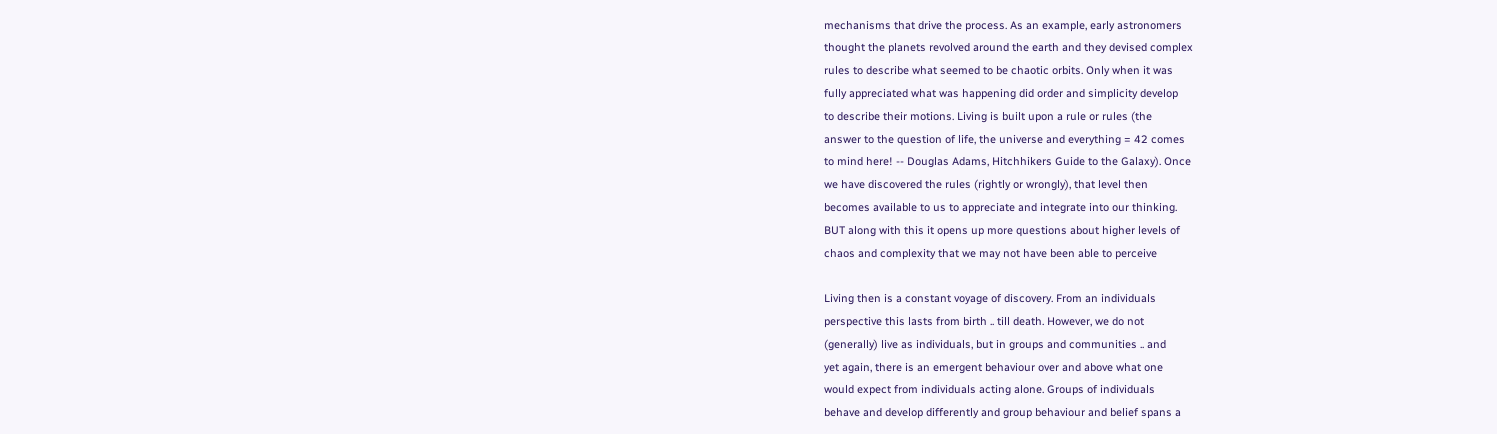mechanisms that drive the process. As an example, early astronomers
thought the planets revolved around the earth and they devised complex
rules to describe what seemed to be chaotic orbits. Only when it was
fully appreciated what was happening did order and simplicity develop
to describe their motions. Living is built upon a rule or rules (the
answer to the question of life, the universe and everything = 42 comes
to mind here! -- Douglas Adams, Hitchhikers Guide to the Galaxy). Once
we have discovered the rules (rightly or wrongly), that level then
becomes available to us to appreciate and integrate into our thinking.
BUT along with this it opens up more questions about higher levels of
chaos and complexity that we may not have been able to perceive

Living then is a constant voyage of discovery. From an individuals
perspective this lasts from birth .. till death. However, we do not
(generally) live as individuals, but in groups and communities .. and
yet again, there is an emergent behaviour over and above what one
would expect from individuals acting alone. Groups of individuals
behave and develop differently and group behaviour and belief spans a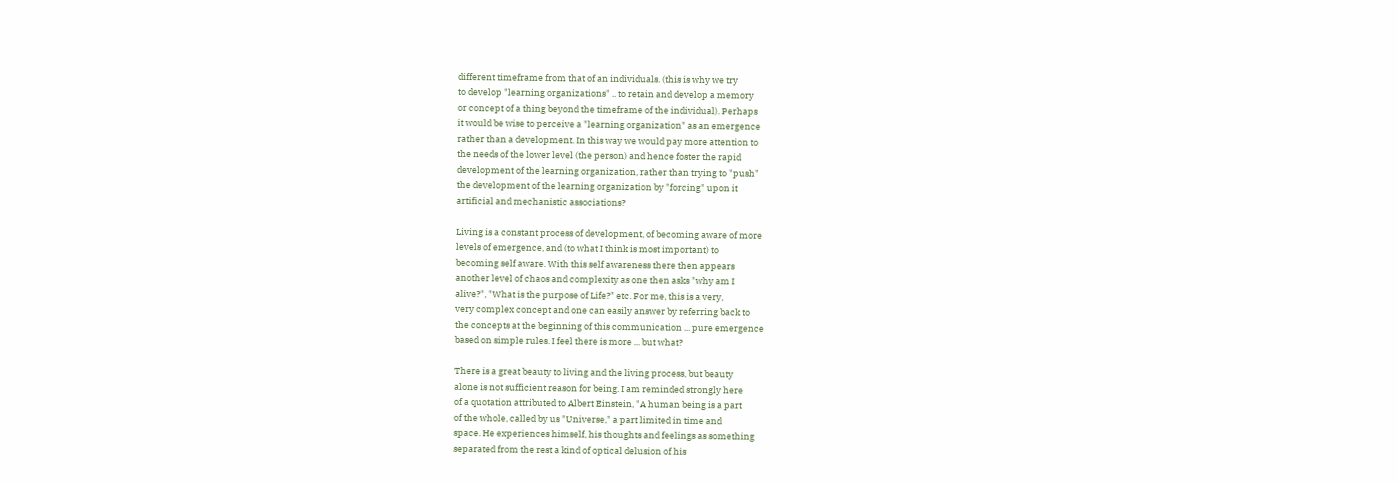different timeframe from that of an individuals. (this is why we try
to develop "learning organizations" .. to retain and develop a memory
or concept of a thing beyond the timeframe of the individual). Perhaps
it would be wise to perceive a "learning organization" as an emergence
rather than a development. In this way we would pay more attention to
the needs of the lower level (the person) and hence foster the rapid
development of the learning organization, rather than trying to "push"
the development of the learning organization by "forcing" upon it
artificial and mechanistic associations?

Living is a constant process of development, of becoming aware of more
levels of emergence, and (to what I think is most important) to
becoming self aware. With this self awareness there then appears
another level of chaos and complexity as one then asks "why am I
alive?", "What is the purpose of Life?" etc. For me, this is a very,
very complex concept and one can easily answer by referring back to
the concepts at the beginning of this communication ... pure emergence
based on simple rules. I feel there is more ... but what?

There is a great beauty to living and the living process, but beauty
alone is not sufficient reason for being. I am reminded strongly here
of a quotation attributed to Albert Einstein, "A human being is a part
of the whole, called by us "Universe," a part limited in time and
space. He experiences himself, his thoughts and feelings as something
separated from the rest a kind of optical delusion of his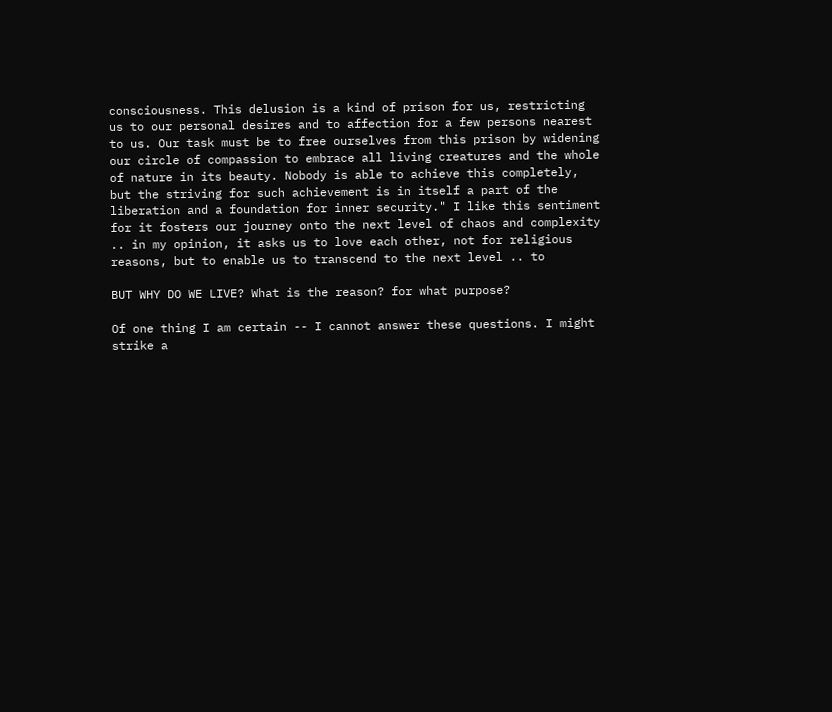consciousness. This delusion is a kind of prison for us, restricting
us to our personal desires and to affection for a few persons nearest
to us. Our task must be to free ourselves from this prison by widening
our circle of compassion to embrace all living creatures and the whole
of nature in its beauty. Nobody is able to achieve this completely,
but the striving for such achievement is in itself a part of the
liberation and a foundation for inner security." I like this sentiment
for it fosters our journey onto the next level of chaos and complexity
.. in my opinion, it asks us to love each other, not for religious
reasons, but to enable us to transcend to the next level .. to

BUT WHY DO WE LIVE? What is the reason? for what purpose?

Of one thing I am certain -- I cannot answer these questions. I might
strike a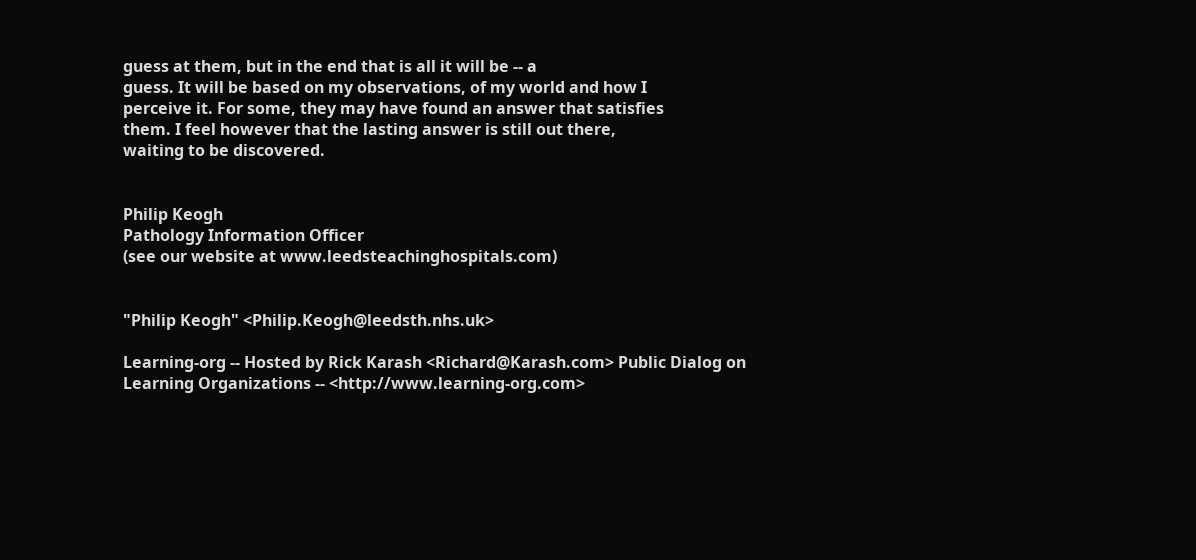guess at them, but in the end that is all it will be -- a
guess. It will be based on my observations, of my world and how I
perceive it. For some, they may have found an answer that satisfies
them. I feel however that the lasting answer is still out there,
waiting to be discovered.


Philip Keogh
Pathology Information Officer
(see our website at www.leedsteachinghospitals.com)


"Philip Keogh" <Philip.Keogh@leedsth.nhs.uk>

Learning-org -- Hosted by Rick Karash <Richard@Karash.com> Public Dialog on Learning Organizations -- <http://www.learning-org.com>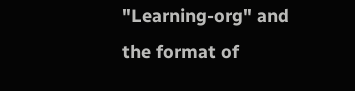"Learning-org" and the format of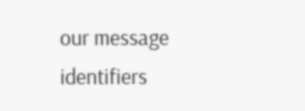our message identifiers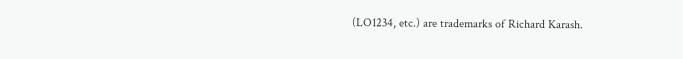(LO1234, etc.) are trademarks of Richard Karash.